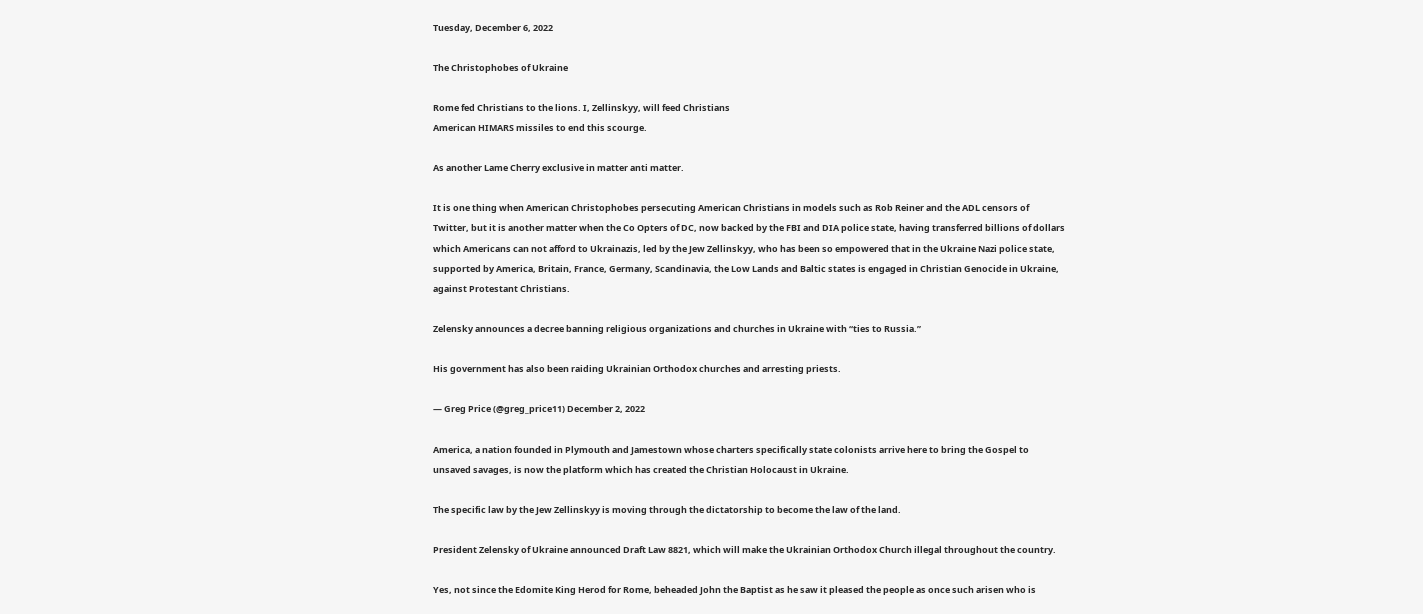Tuesday, December 6, 2022

The Christophobes of Ukraine

Rome fed Christians to the lions. I, Zellinskyy, will feed Christians
American HIMARS missiles to end this scourge.

As another Lame Cherry exclusive in matter anti matter.

It is one thing when American Christophobes persecuting American Christians in models such as Rob Reiner and the ADL censors of Twitter, but it is another matter when the Co Opters of DC, now backed by the FBI and DIA police state, having transferred billions of dollars which Americans can not afford to Ukrainazis, led by the Jew Zellinskyy, who has been so empowered that in the Ukraine Nazi police state, supported by America, Britain, France, Germany, Scandinavia, the Low Lands and Baltic states is engaged in Christian Genocide in Ukraine, against Protestant Christians.

Zelensky announces a decree banning religious organizations and churches in Ukraine with “ties to Russia.”

His government has also been raiding Ukrainian Orthodox churches and arresting priests.

— Greg Price (@greg_price11) December 2, 2022

America, a nation founded in Plymouth and Jamestown whose charters specifically state colonists arrive here to bring the Gospel to unsaved savages, is now the platform which has created the Christian Holocaust in Ukraine.

The specific law by the Jew Zellinskyy is moving through the dictatorship to become the law of the land.

President Zelensky of Ukraine announced Draft Law 8821, which will make the Ukrainian Orthodox Church illegal throughout the country.

Yes, not since the Edomite King Herod for Rome, beheaded John the Baptist as he saw it pleased the people as once such arisen who is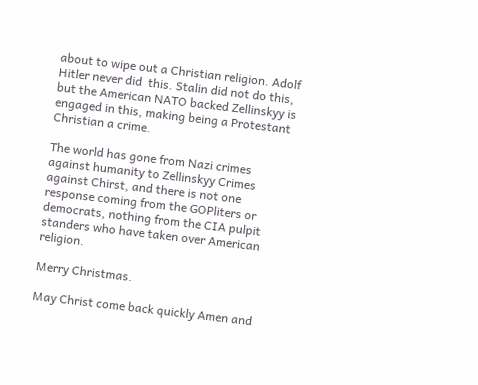about to wipe out a Christian religion. Adolf Hitler never did  this. Stalin did not do this, but the American NATO backed Zellinskyy is engaged in this, making being a Protestant Christian a crime.

The world has gone from Nazi crimes against humanity to Zellinskyy Crimes against Chirst, and there is not one response coming from the GOPliters or democrats, nothing from the CIA pulpit standers who have taken over American religion.

Merry Christmas.

May Christ come back quickly Amen and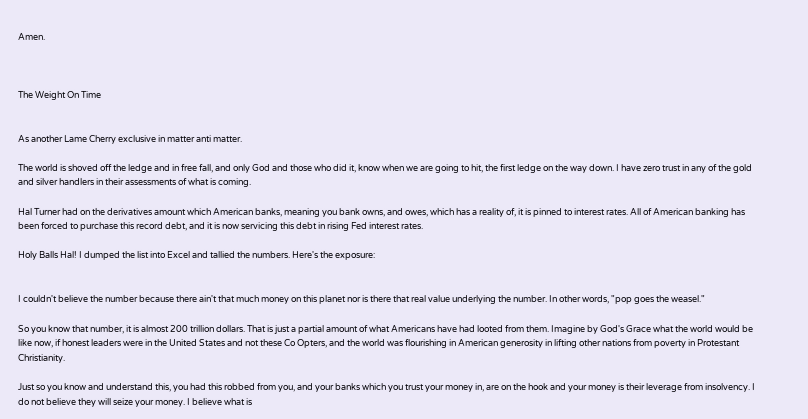Amen.



The Weight On Time


As another Lame Cherry exclusive in matter anti matter.

The world is shoved off the ledge and in free fall, and only God and those who did it, know when we are going to hit, the first ledge on the way down. I have zero trust in any of the gold and silver handlers in their assessments of what is coming.

Hal Turner had on the derivatives amount which American banks, meaning you bank owns, and owes, which has a reality of, it is pinned to interest rates. All of American banking has been forced to purchase this record debt, and it is now servicing this debt in rising Fed interest rates.

Holy Balls Hal! I dumped the list into Excel and tallied the numbers. Here's the exposure:


I couldn't believe the number because there ain't that much money on this planet nor is there that real value underlying the number. In other words, "pop goes the weasel."

So you know that number, it is almost 200 trillion dollars. That is just a partial amount of what Americans have had looted from them. Imagine by God's Grace what the world would be like now, if honest leaders were in the United States and not these Co Opters, and the world was flourishing in American generosity in lifting other nations from poverty in Protestant Christianity.

Just so you know and understand this, you had this robbed from you, and your banks which you trust your money in, are on the hook and your money is their leverage from insolvency. I do not believe they will seize your money. I believe what is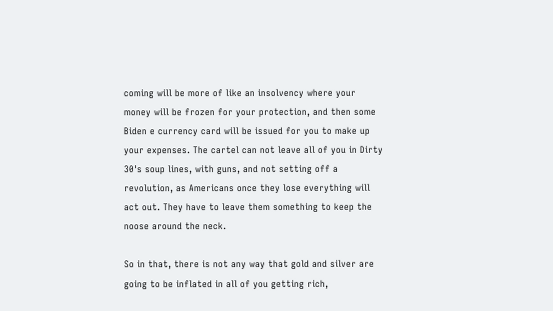coming will be more of like an insolvency where your money will be frozen for your protection, and then some Biden e currency card will be issued for you to make up your expenses. The cartel can not leave all of you in Dirty 30's soup lines, with guns, and not setting off a revolution, as Americans once they lose everything will act out. They have to leave them something to keep the noose around the neck.

So in that, there is not any way that gold and silver are going to be inflated in all of you getting rich,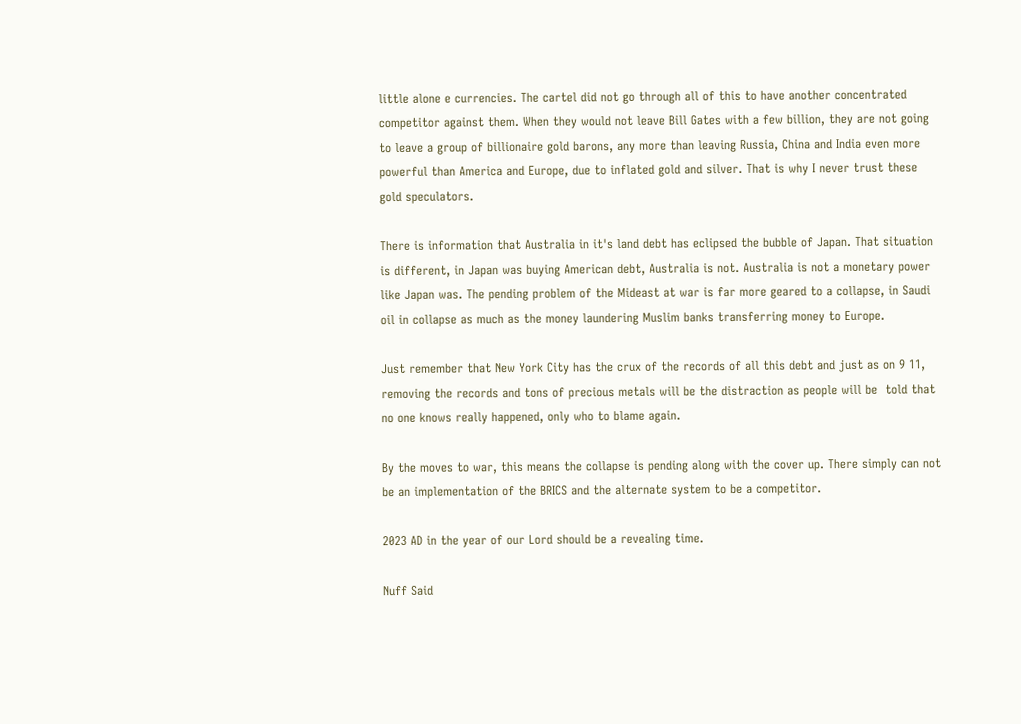little alone e currencies. The cartel did not go through all of this to have another concentrated competitor against them. When they would not leave Bill Gates with a few billion, they are not going to leave a group of billionaire gold barons, any more than leaving Russia, China and India even more powerful than America and Europe, due to inflated gold and silver. That is why I never trust these gold speculators.

There is information that Australia in it's land debt has eclipsed the bubble of Japan. That situation is different, in Japan was buying American debt, Australia is not. Australia is not a monetary power like Japan was. The pending problem of the Mideast at war is far more geared to a collapse, in Saudi oil in collapse as much as the money laundering Muslim banks transferring money to Europe.

Just remember that New York City has the crux of the records of all this debt and just as on 9 11, removing the records and tons of precious metals will be the distraction as people will be  told that no one knows really happened, only who to blame again.

By the moves to war, this means the collapse is pending along with the cover up. There simply can not be an implementation of the BRICS and the alternate system to be a competitor.

2023 AD in the year of our Lord should be a revealing time.

Nuff Said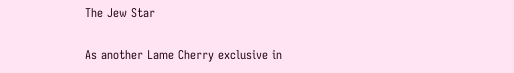The Jew Star


As another Lame Cherry exclusive in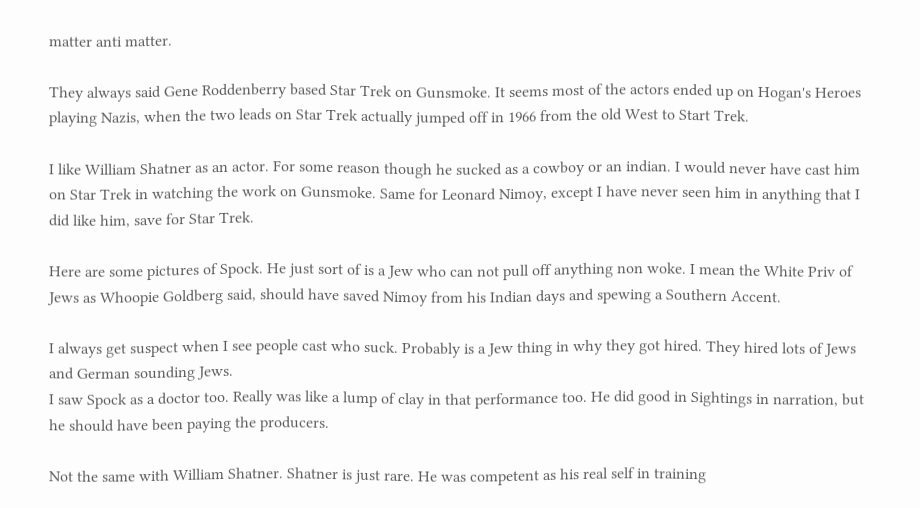matter anti matter.

They always said Gene Roddenberry based Star Trek on Gunsmoke. It seems most of the actors ended up on Hogan's Heroes playing Nazis, when the two leads on Star Trek actually jumped off in 1966 from the old West to Start Trek.

I like William Shatner as an actor. For some reason though he sucked as a cowboy or an indian. I would never have cast him on Star Trek in watching the work on Gunsmoke. Same for Leonard Nimoy, except I have never seen him in anything that I did like him, save for Star Trek.

Here are some pictures of Spock. He just sort of is a Jew who can not pull off anything non woke. I mean the White Priv of Jews as Whoopie Goldberg said, should have saved Nimoy from his Indian days and spewing a Southern Accent.

I always get suspect when I see people cast who suck. Probably is a Jew thing in why they got hired. They hired lots of Jews and German sounding Jews.
I saw Spock as a doctor too. Really was like a lump of clay in that performance too. He did good in Sightings in narration, but he should have been paying the producers.

Not the same with William Shatner. Shatner is just rare. He was competent as his real self in training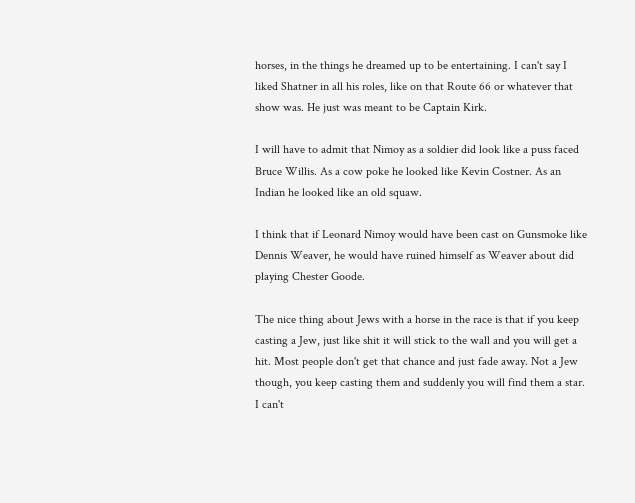horses, in the things he dreamed up to be entertaining. I can't say I liked Shatner in all his roles, like on that Route 66 or whatever that show was. He just was meant to be Captain Kirk.

I will have to admit that Nimoy as a soldier did look like a puss faced Bruce Willis. As a cow poke he looked like Kevin Costner. As an Indian he looked like an old squaw.

I think that if Leonard Nimoy would have been cast on Gunsmoke like Dennis Weaver, he would have ruined himself as Weaver about did playing Chester Goode.

The nice thing about Jews with a horse in the race is that if you keep casting a Jew, just like shit it will stick to the wall and you will get a hit. Most people don't get that chance and just fade away. Not a Jew though, you keep casting them and suddenly you will find them a star. I can't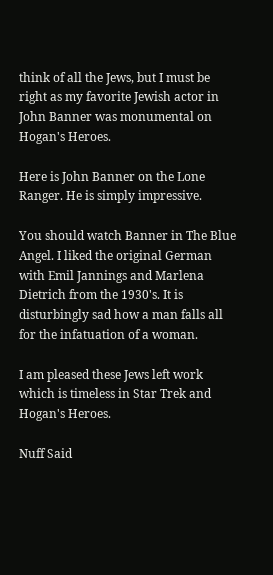think of all the Jews, but I must be right as my favorite Jewish actor in John Banner was monumental on Hogan's Heroes.

Here is John Banner on the Lone Ranger. He is simply impressive.

You should watch Banner in The Blue Angel. I liked the original German with Emil Jannings and Marlena Dietrich from the 1930's. It is disturbingly sad how a man falls all for the infatuation of a woman.

I am pleased these Jews left work which is timeless in Star Trek and Hogan's Heroes.

Nuff Said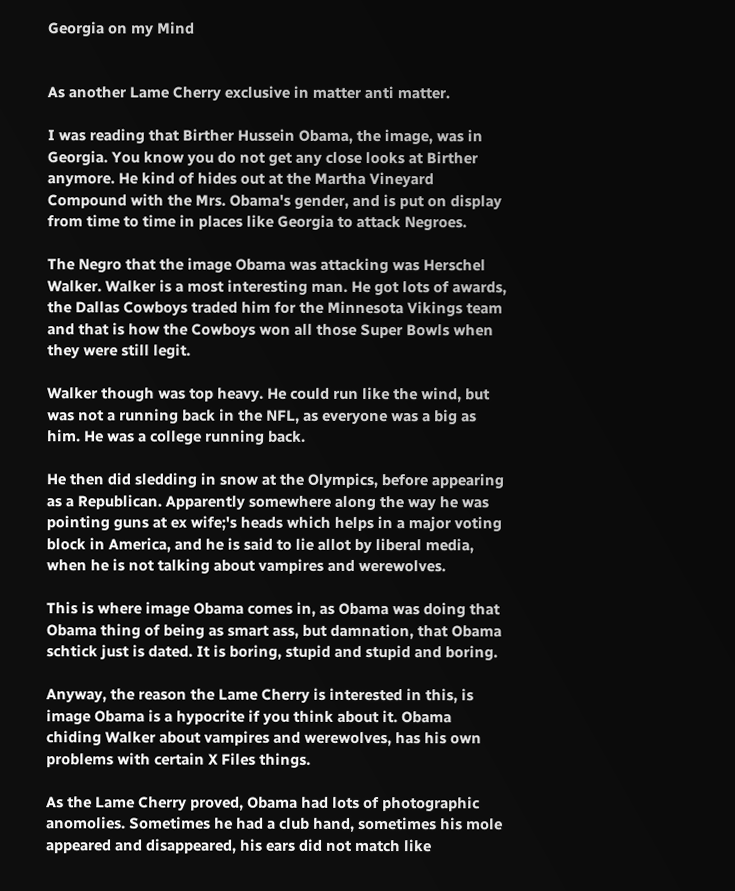Georgia on my Mind


As another Lame Cherry exclusive in matter anti matter.

I was reading that Birther Hussein Obama, the image, was in Georgia. You know you do not get any close looks at Birther anymore. He kind of hides out at the Martha Vineyard Compound with the Mrs. Obama's gender, and is put on display from time to time in places like Georgia to attack Negroes.

The Negro that the image Obama was attacking was Herschel Walker. Walker is a most interesting man. He got lots of awards, the Dallas Cowboys traded him for the Minnesota Vikings team and that is how the Cowboys won all those Super Bowls when they were still legit.

Walker though was top heavy. He could run like the wind, but was not a running back in the NFL, as everyone was a big as him. He was a college running back.

He then did sledding in snow at the Olympics, before appearing as a Republican. Apparently somewhere along the way he was pointing guns at ex wife;'s heads which helps in a major voting block in America, and he is said to lie allot by liberal media, when he is not talking about vampires and werewolves.

This is where image Obama comes in, as Obama was doing that Obama thing of being as smart ass, but damnation, that Obama schtick just is dated. It is boring, stupid and stupid and boring.

Anyway, the reason the Lame Cherry is interested in this, is image Obama is a hypocrite if you think about it. Obama chiding Walker about vampires and werewolves, has his own problems with certain X Files things.

As the Lame Cherry proved, Obama had lots of photographic anomolies. Sometimes he had a club hand, sometimes his mole appeared and disappeared, his ears did not match like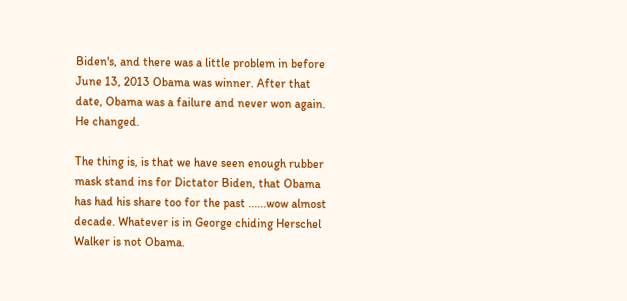Biden's, and there was a little problem in before June 13, 2013 Obama was winner. After that date, Obama was a failure and never won again. He changed.

The thing is, is that we have seen enough rubber mask stand ins for Dictator Biden, that Obama has had his share too for the past ......wow almost decade. Whatever is in George chiding Herschel Walker is not Obama.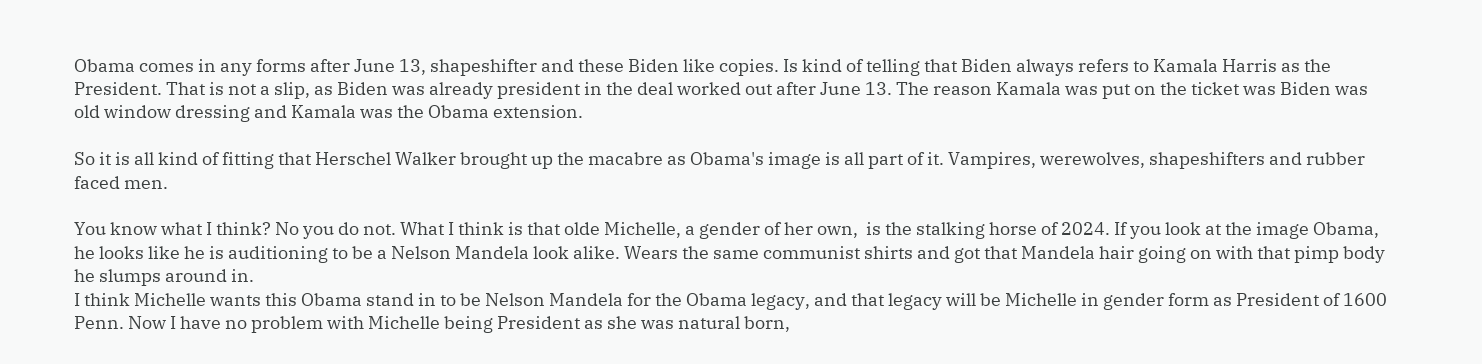Obama comes in any forms after June 13, shapeshifter and these Biden like copies. Is kind of telling that Biden always refers to Kamala Harris as the President. That is not a slip, as Biden was already president in the deal worked out after June 13. The reason Kamala was put on the ticket was Biden was old window dressing and Kamala was the Obama extension.

So it is all kind of fitting that Herschel Walker brought up the macabre as Obama's image is all part of it. Vampires, werewolves, shapeshifters and rubber faced men.

You know what I think? No you do not. What I think is that olde Michelle, a gender of her own,  is the stalking horse of 2024. If you look at the image Obama, he looks like he is auditioning to be a Nelson Mandela look alike. Wears the same communist shirts and got that Mandela hair going on with that pimp body he slumps around in.
I think Michelle wants this Obama stand in to be Nelson Mandela for the Obama legacy, and that legacy will be Michelle in gender form as President of 1600 Penn. Now I have no problem with Michelle being President as she was natural born,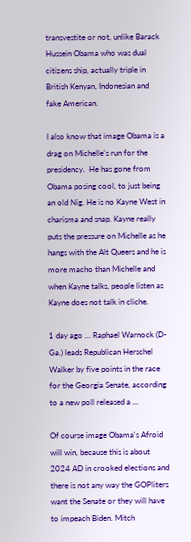transvestite or not, unlike Barack Hussein Obama who was dual citizens ship, actually triple in British Kenyan, Indonesian and fake American.

I also know that image Obama is a drag on Michelle's run for the presidency.  He has gone from Obama posing cool, to just being an old Nig. He is no Kayne West in charisma and snap. Kayne really puts the pressure on Michelle as he hangs with the Alt Queers and he is more macho than Michelle and when Kayne talks, people listen as Kayne does not talk in cliche.

1 day ago ... Raphael Warnock (D-Ga.) leads Republican Herschel Walker by five points in the race for the Georgia Senate, according to a new poll released a ...

Of course image Obama's Afroid will win, because this is about 2024 AD in crooked elections and there is not any way the GOPliters want the Senate or they will have to impeach Biden. Mitch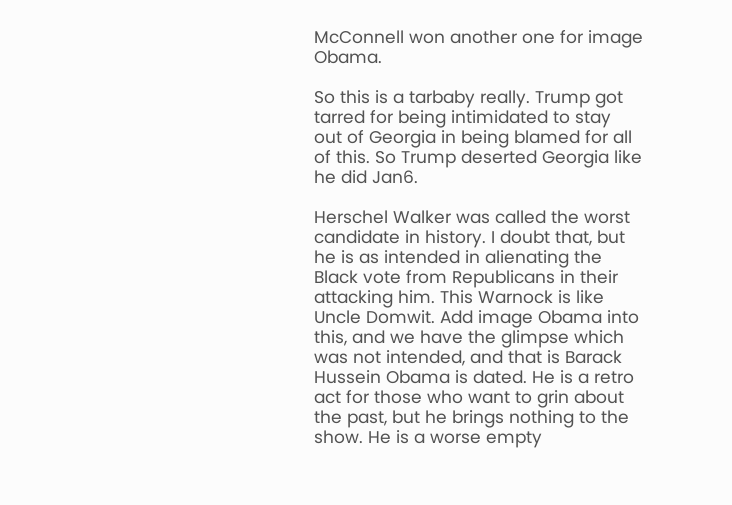McConnell won another one for image Obama.

So this is a tarbaby really. Trump got tarred for being intimidated to stay out of Georgia in being blamed for all of this. So Trump deserted Georgia like he did Jan6.

Herschel Walker was called the worst candidate in history. I doubt that, but he is as intended in alienating the Black vote from Republicans in their attacking him. This Warnock is like Uncle Domwit. Add image Obama into this, and we have the glimpse which was not intended, and that is Barack Hussein Obama is dated. He is a retro act for those who want to grin about the past, but he brings nothing to the show. He is a worse empty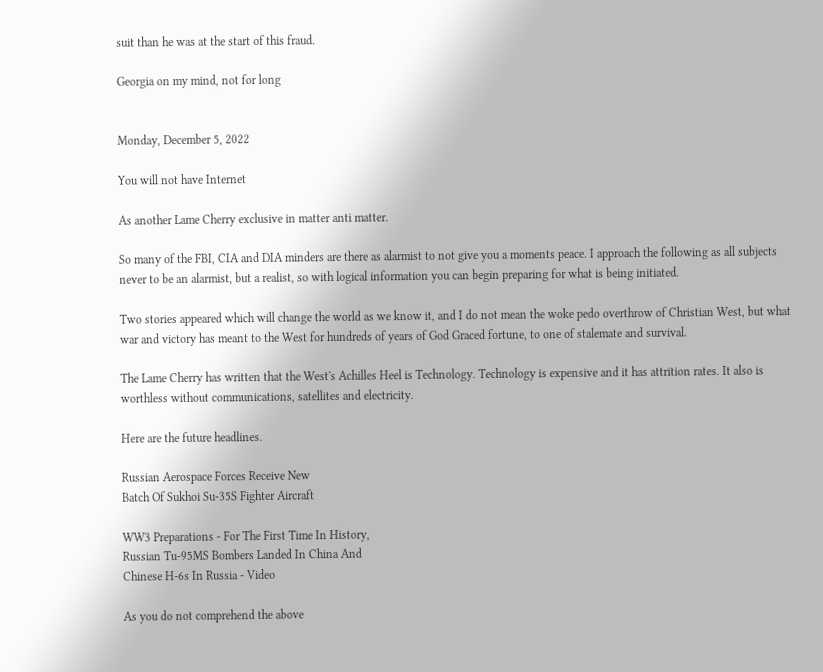suit than he was at the start of this fraud.

Georgia on my mind, not for long


Monday, December 5, 2022

You will not have Internet

As another Lame Cherry exclusive in matter anti matter.

So many of the FBI, CIA and DIA minders are there as alarmist to not give you a moments peace. I approach the following as all subjects never to be an alarmist, but a realist, so with logical information you can begin preparing for what is being initiated.

Two stories appeared which will change the world as we know it, and I do not mean the woke pedo overthrow of Christian West, but what war and victory has meant to the West for hundreds of years of God Graced fortune, to one of stalemate and survival.

The Lame Cherry has written that the West's Achilles Heel is Technology. Technology is expensive and it has attrition rates. It also is worthless without communications, satellites and electricity.

Here are the future headlines.

Russian Aerospace Forces Receive New
Batch Of Sukhoi Su-35S Fighter Aircraft

WW3 Preparations - For The First Time In History,
Russian Tu-95MS Bombers Landed In China And
Chinese H-6s In Russia - Video

As you do not comprehend the above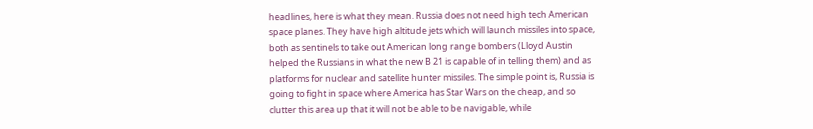headlines, here is what they mean. Russia does not need high tech American space planes. They have high altitude jets which will launch missiles into space, both as sentinels to take out American long range bombers (Lloyd Austin helped the Russians in what the new B 21 is capable of in telling them) and as platforms for nuclear and satellite hunter missiles. The simple point is, Russia is going to fight in space where America has Star Wars on the cheap, and so clutter this area up that it will not be able to be navigable, while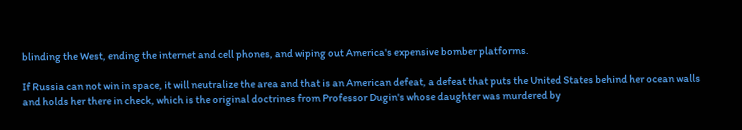blinding the West, ending the internet and cell phones, and wiping out America's expensive bomber platforms.

If Russia can not win in space, it will neutralize the area and that is an American defeat, a defeat that puts the United States behind her ocean walls and holds her there in check, which is the original doctrines from Professor Dugin's whose daughter was murdered by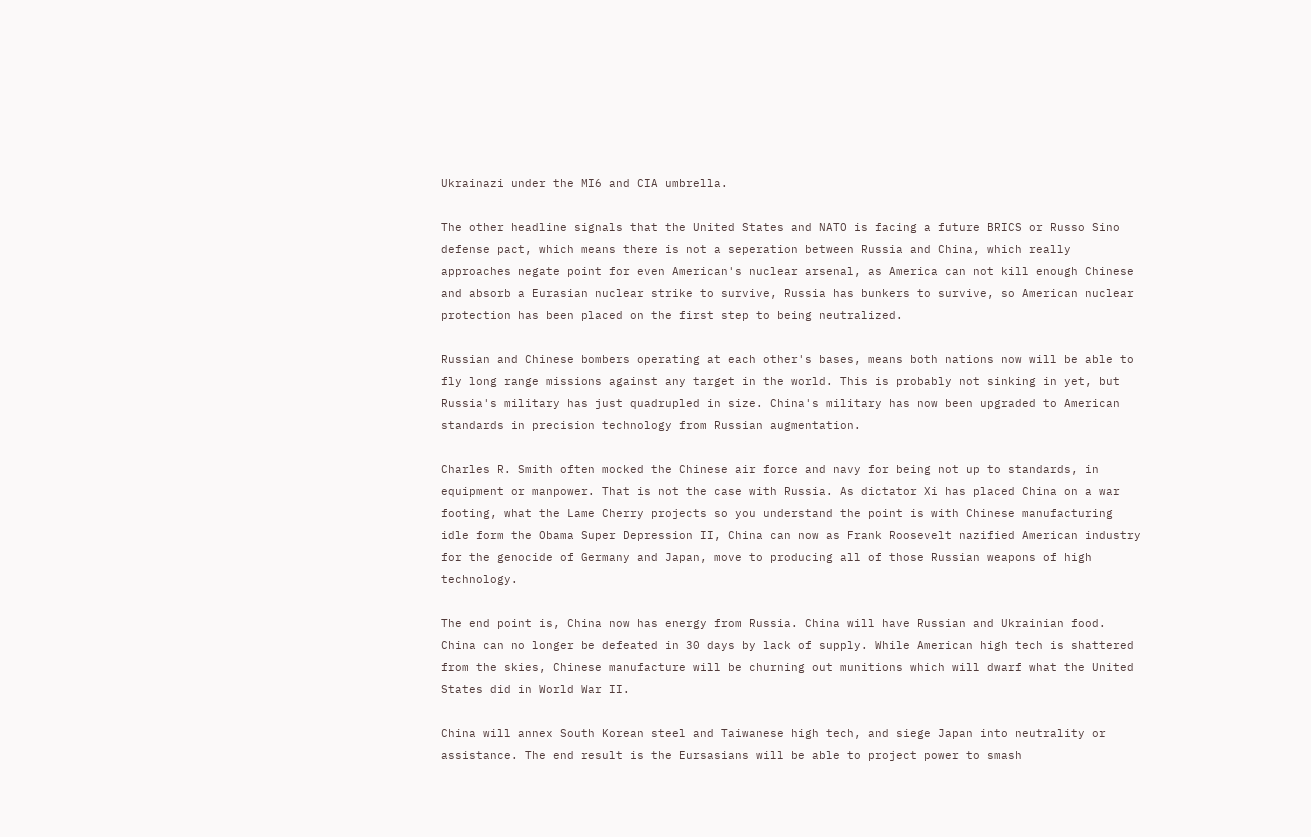Ukrainazi under the MI6 and CIA umbrella.

The other headline signals that the United States and NATO is facing a future BRICS or Russo Sino defense pact, which means there is not a seperation between Russia and China, which really approaches negate point for even American's nuclear arsenal, as America can not kill enough Chinese and absorb a Eurasian nuclear strike to survive, Russia has bunkers to survive, so American nuclear protection has been placed on the first step to being neutralized.

Russian and Chinese bombers operating at each other's bases, means both nations now will be able to fly long range missions against any target in the world. This is probably not sinking in yet, but Russia's military has just quadrupled in size. China's military has now been upgraded to American standards in precision technology from Russian augmentation.

Charles R. Smith often mocked the Chinese air force and navy for being not up to standards, in equipment or manpower. That is not the case with Russia. As dictator Xi has placed China on a war footing, what the Lame Cherry projects so you understand the point is with Chinese manufacturing idle form the Obama Super Depression II, China can now as Frank Roosevelt nazified American industry for the genocide of Germany and Japan, move to producing all of those Russian weapons of high technology.

The end point is, China now has energy from Russia. China will have Russian and Ukrainian food. China can no longer be defeated in 30 days by lack of supply. While American high tech is shattered from the skies, Chinese manufacture will be churning out munitions which will dwarf what the United States did in World War II.

China will annex South Korean steel and Taiwanese high tech, and siege Japan into neutrality or assistance. The end result is the Eursasians will be able to project power to smash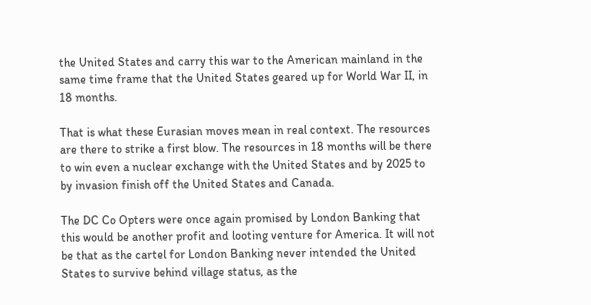the United States and carry this war to the American mainland in the same time frame that the United States geared up for World War II, in 18 months.

That is what these Eurasian moves mean in real context. The resources are there to strike a first blow. The resources in 18 months will be there to win even a nuclear exchange with the United States and by 2025 to by invasion finish off the United States and Canada.

The DC Co Opters were once again promised by London Banking that this would be another profit and looting venture for America. It will not be that as the cartel for London Banking never intended the United States to survive behind village status, as the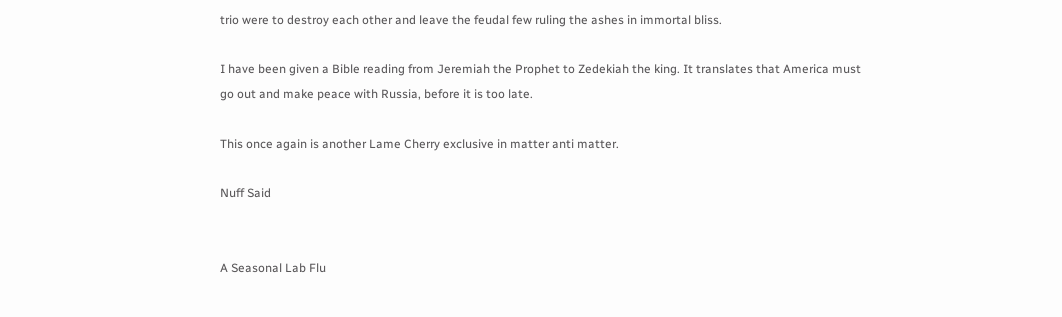trio were to destroy each other and leave the feudal few ruling the ashes in immortal bliss.

I have been given a Bible reading from Jeremiah the Prophet to Zedekiah the king. It translates that America must go out and make peace with Russia, before it is too late.

This once again is another Lame Cherry exclusive in matter anti matter.

Nuff Said


A Seasonal Lab Flu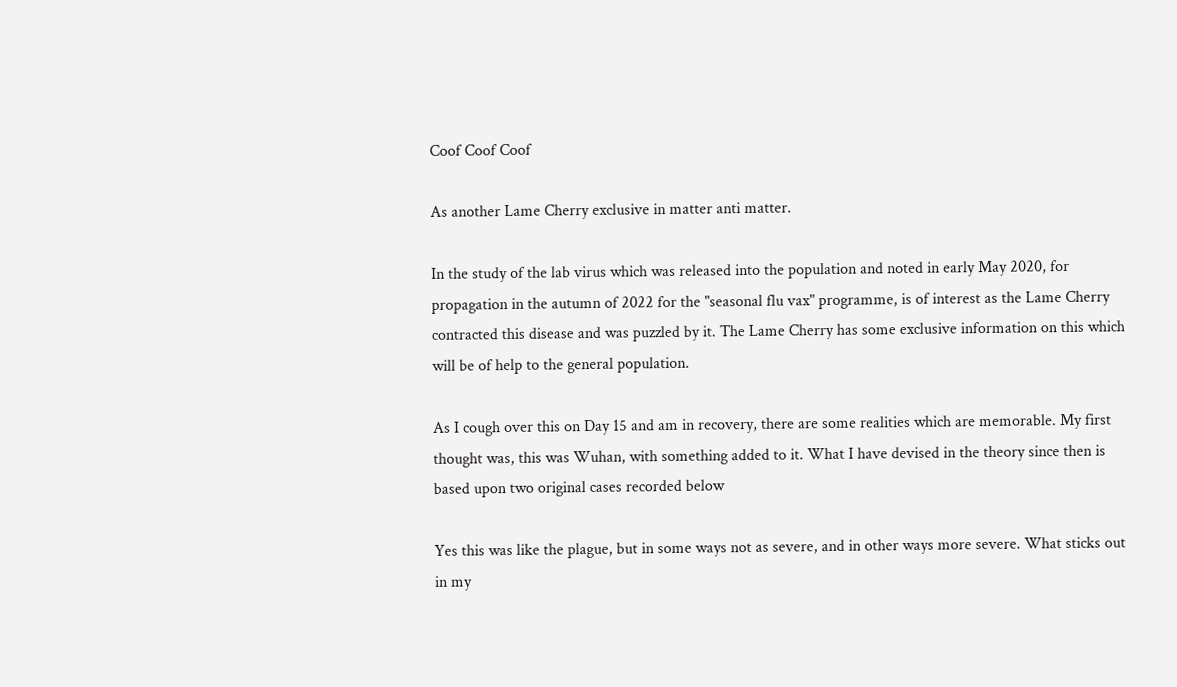Coof Coof Coof

As another Lame Cherry exclusive in matter anti matter.

In the study of the lab virus which was released into the population and noted in early May 2020, for propagation in the autumn of 2022 for the "seasonal flu vax" programme, is of interest as the Lame Cherry contracted this disease and was puzzled by it. The Lame Cherry has some exclusive information on this which will be of help to the general population.

As I cough over this on Day 15 and am in recovery, there are some realities which are memorable. My first thought was, this was Wuhan, with something added to it. What I have devised in the theory since then is based upon two original cases recorded below

Yes this was like the plague, but in some ways not as severe, and in other ways more severe. What sticks out in my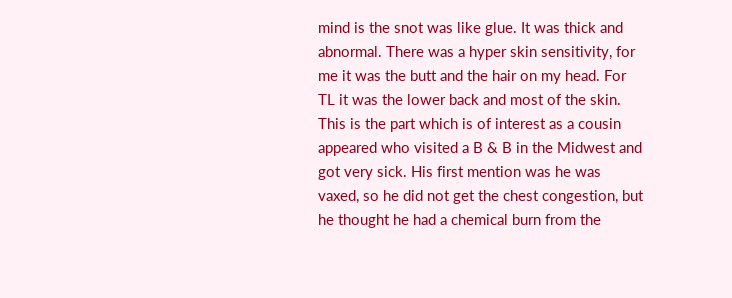mind is the snot was like glue. It was thick and abnormal. There was a hyper skin sensitivity, for me it was the butt and the hair on my head. For TL it was the lower back and most of the skin.
This is the part which is of interest as a cousin appeared who visited a B & B in the Midwest and got very sick. His first mention was he was vaxed, so he did not get the chest congestion, but he thought he had a chemical burn from the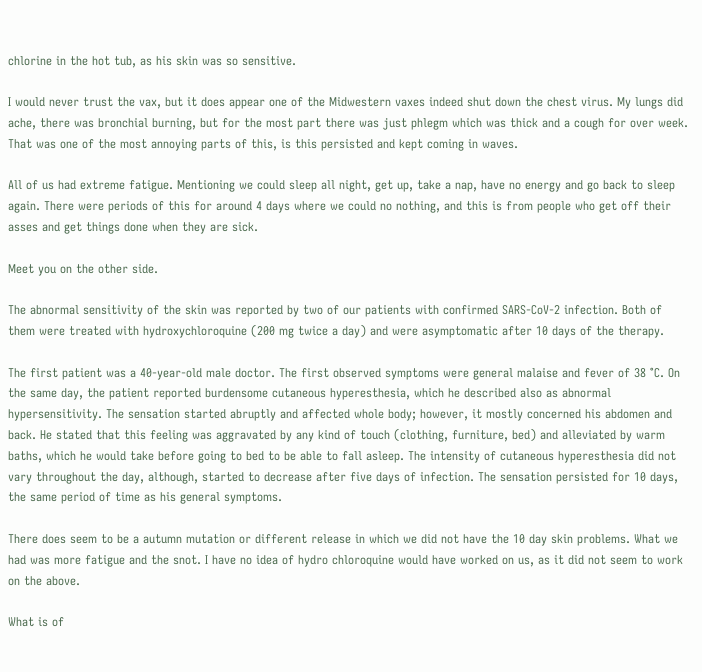chlorine in the hot tub, as his skin was so sensitive.

I would never trust the vax, but it does appear one of the Midwestern vaxes indeed shut down the chest virus. My lungs did ache, there was bronchial burning, but for the most part there was just phlegm which was thick and a cough for over week. That was one of the most annoying parts of this, is this persisted and kept coming in waves.

All of us had extreme fatigue. Mentioning we could sleep all night, get up, take a nap, have no energy and go back to sleep again. There were periods of this for around 4 days where we could no nothing, and this is from people who get off their asses and get things done when they are sick.

Meet you on the other side.

The abnormal sensitivity of the skin was reported by two of our patients with confirmed SARS-CoV-2 infection. Both of them were treated with hydroxychloroquine (200 mg twice a day) and were asymptomatic after 10 days of the therapy.

The first patient was a 40-year-old male doctor. The first observed symptoms were general malaise and fever of 38 °C. On the same day, the patient reported burdensome cutaneous hyperesthesia, which he described also as abnormal hypersensitivity. The sensation started abruptly and affected whole body; however, it mostly concerned his abdomen and back. He stated that this feeling was aggravated by any kind of touch (clothing, furniture, bed) and alleviated by warm baths, which he would take before going to bed to be able to fall asleep. The intensity of cutaneous hyperesthesia did not vary throughout the day, although, started to decrease after five days of infection. The sensation persisted for 10 days, the same period of time as his general symptoms.

There does seem to be a autumn mutation or different release in which we did not have the 10 day skin problems. What we had was more fatigue and the snot. I have no idea of hydro chloroquine would have worked on us, as it did not seem to work on the above.

What is of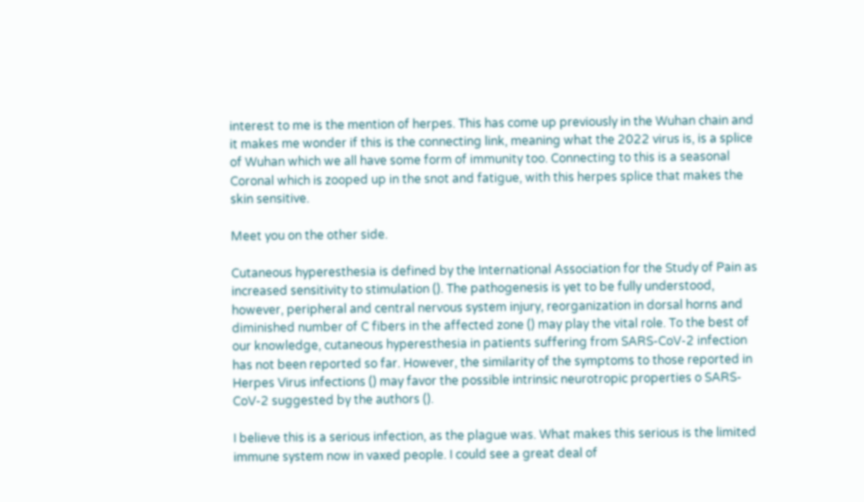interest to me is the mention of herpes. This has come up previously in the Wuhan chain and it makes me wonder if this is the connecting link, meaning what the 2022 virus is, is a splice of Wuhan which we all have some form of immunity too. Connecting to this is a seasonal Coronal which is zooped up in the snot and fatigue, with this herpes splice that makes the skin sensitive.

Meet you on the other side.

Cutaneous hyperesthesia is defined by the International Association for the Study of Pain as increased sensitivity to stimulation (). The pathogenesis is yet to be fully understood, however, peripheral and central nervous system injury, reorganization in dorsal horns and diminished number of C fibers in the affected zone () may play the vital role. To the best of our knowledge, cutaneous hyperesthesia in patients suffering from SARS-CoV-2 infection has not been reported so far. However, the similarity of the symptoms to those reported in Herpes Virus infections () may favor the possible intrinsic neurotropic properties o SARS-CoV-2 suggested by the authors ().

I believe this is a serious infection, as the plague was. What makes this serious is the limited immune system now in vaxed people. I could see a great deal of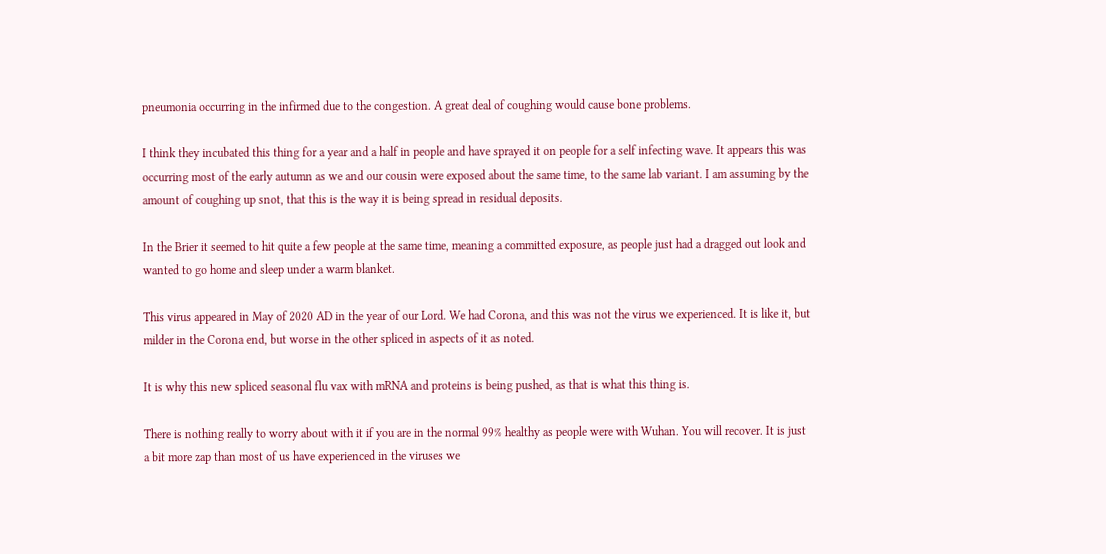pneumonia occurring in the infirmed due to the congestion. A great deal of coughing would cause bone problems.

I think they incubated this thing for a year and a half in people and have sprayed it on people for a self infecting wave. It appears this was occurring most of the early autumn as we and our cousin were exposed about the same time, to the same lab variant. I am assuming by the amount of coughing up snot, that this is the way it is being spread in residual deposits.

In the Brier it seemed to hit quite a few people at the same time, meaning a committed exposure, as people just had a dragged out look and wanted to go home and sleep under a warm blanket.

This virus appeared in May of 2020 AD in the year of our Lord. We had Corona, and this was not the virus we experienced. It is like it, but milder in the Corona end, but worse in the other spliced in aspects of it as noted.

It is why this new spliced seasonal flu vax with mRNA and proteins is being pushed, as that is what this thing is.

There is nothing really to worry about with it if you are in the normal 99% healthy as people were with Wuhan. You will recover. It is just a bit more zap than most of us have experienced in the viruses we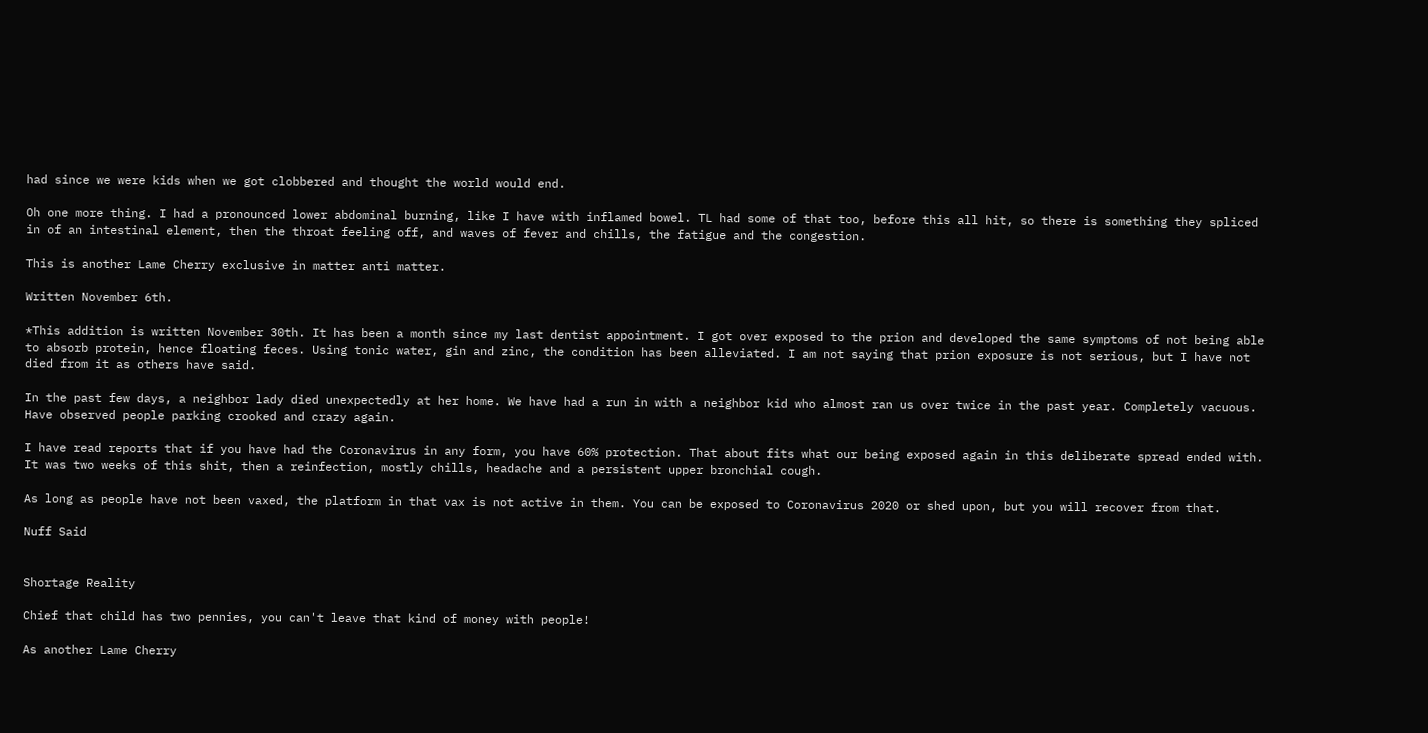had since we were kids when we got clobbered and thought the world would end.

Oh one more thing. I had a pronounced lower abdominal burning, like I have with inflamed bowel. TL had some of that too, before this all hit, so there is something they spliced in of an intestinal element, then the throat feeling off, and waves of fever and chills, the fatigue and the congestion.

This is another Lame Cherry exclusive in matter anti matter.

Written November 6th.

*This addition is written November 30th. It has been a month since my last dentist appointment. I got over exposed to the prion and developed the same symptoms of not being able to absorb protein, hence floating feces. Using tonic water, gin and zinc, the condition has been alleviated. I am not saying that prion exposure is not serious, but I have not died from it as others have said.

In the past few days, a neighbor lady died unexpectedly at her home. We have had a run in with a neighbor kid who almost ran us over twice in the past year. Completely vacuous. Have observed people parking crooked and crazy again.

I have read reports that if you have had the Coronavirus in any form, you have 60% protection. That about fits what our being exposed again in this deliberate spread ended with. It was two weeks of this shit, then a reinfection, mostly chills, headache and a persistent upper bronchial cough.

As long as people have not been vaxed, the platform in that vax is not active in them. You can be exposed to Coronavirus 2020 or shed upon, but you will recover from that.

Nuff Said


Shortage Reality

Chief that child has two pennies, you can't leave that kind of money with people!

As another Lame Cherry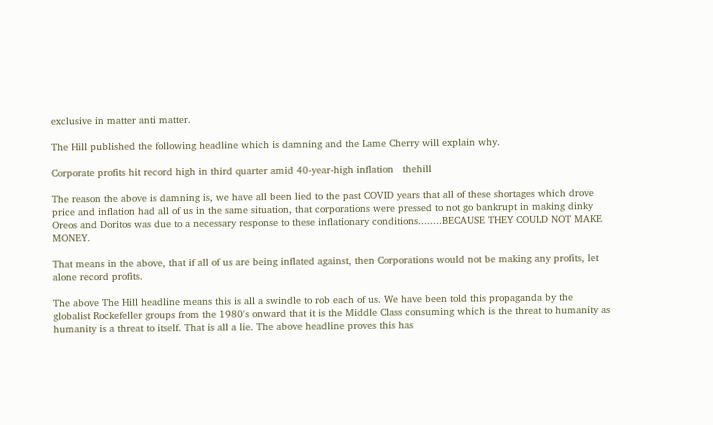exclusive in matter anti matter.

The Hill published the following headline which is damning and the Lame Cherry will explain why.

Corporate profits hit record high in third quarter amid 40-year-high inflation   thehill

The reason the above is damning is, we have all been lied to the past COVID years that all of these shortages which drove price and inflation had all of us in the same situation, that corporations were pressed to not go bankrupt in making dinky Oreos and Doritos was due to a necessary response to these inflationary conditions........BECAUSE THEY COULD NOT MAKE MONEY.

That means in the above, that if all of us are being inflated against, then Corporations would not be making any profits, let alone record profits.

The above The Hill headline means this is all a swindle to rob each of us. We have been told this propaganda by the globalist Rockefeller groups from the 1980's onward that it is the Middle Class consuming which is the threat to humanity as humanity is a threat to itself. That is all a lie. The above headline proves this has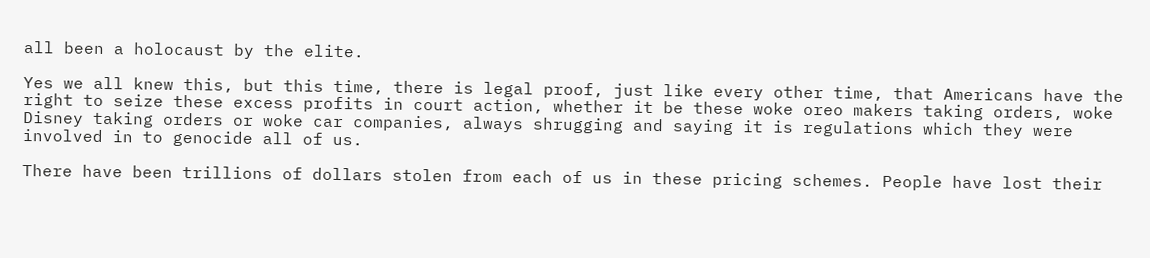all been a holocaust by the elite.

Yes we all knew this, but this time, there is legal proof, just like every other time, that Americans have the right to seize these excess profits in court action, whether it be these woke oreo makers taking orders, woke Disney taking orders or woke car companies, always shrugging and saying it is regulations which they were involved in to genocide all of us.

There have been trillions of dollars stolen from each of us in these pricing schemes. People have lost their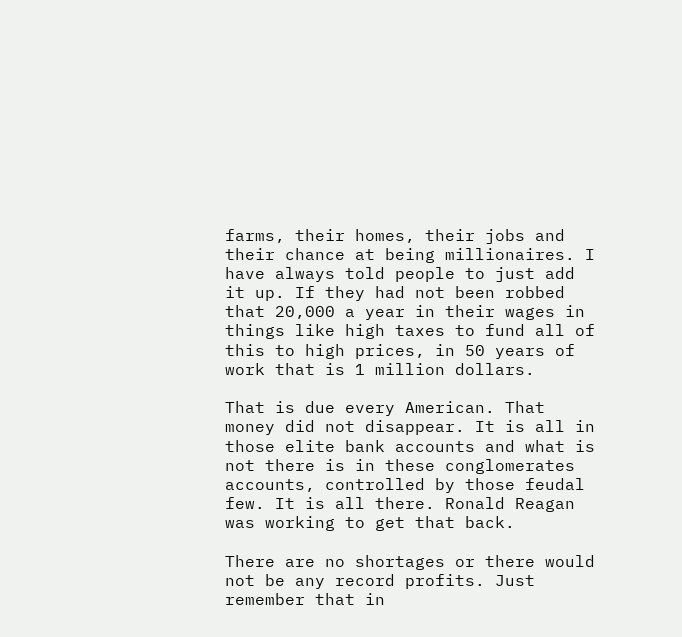farms, their homes, their jobs and their chance at being millionaires. I have always told people to just add it up. If they had not been robbed that 20,000 a year in their wages in things like high taxes to fund all of this to high prices, in 50 years of work that is 1 million dollars.

That is due every American. That money did not disappear. It is all in those elite bank accounts and what is not there is in these conglomerates accounts, controlled by those feudal few. It is all there. Ronald Reagan was working to get that back.

There are no shortages or there would not be any record profits. Just remember that in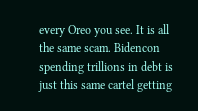every Oreo you see. It is all the same scam. Bidencon spending trillions in debt is just this same cartel getting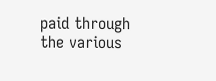paid through the various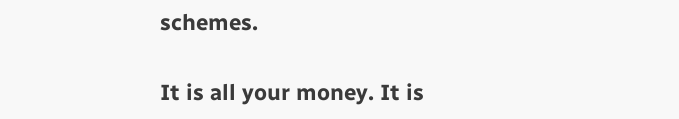schemes.

It is all your money. It is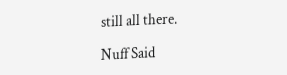still all there.

Nuff Said